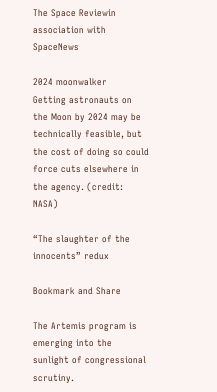The Space Reviewin association with SpaceNews

2024 moonwalker
Getting astronauts on the Moon by 2024 may be technically feasible, but the cost of doing so could force cuts elsewhere in the agency. (credit: NASA)

“The slaughter of the innocents” redux

Bookmark and Share

The Artemis program is emerging into the sunlight of congressional scrutiny.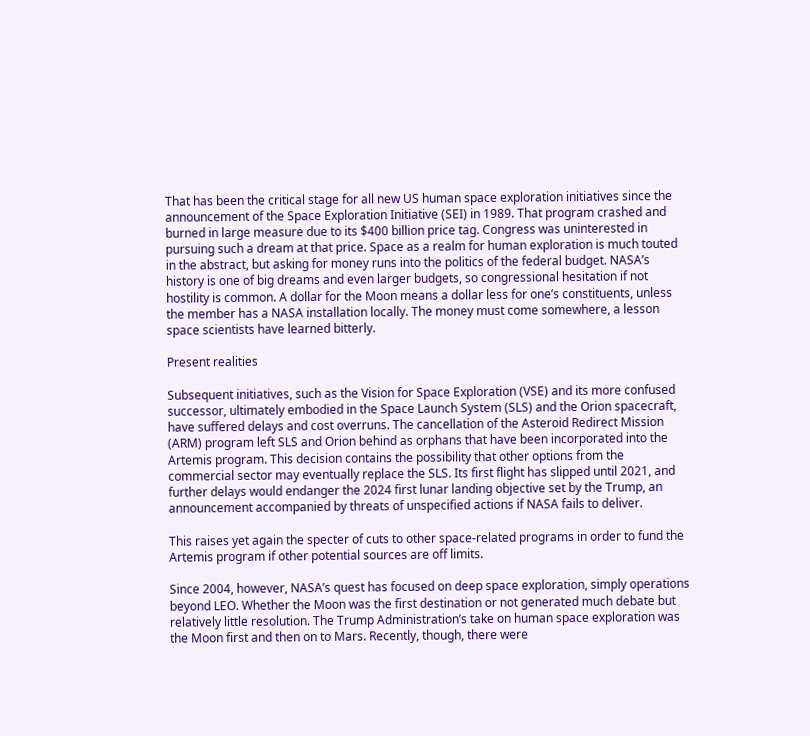That has been the critical stage for all new US human space exploration initiatives since the announcement of the Space Exploration Initiative (SEI) in 1989. That program crashed and burned in large measure due to its $400 billion price tag. Congress was uninterested in pursuing such a dream at that price. Space as a realm for human exploration is much touted in the abstract, but asking for money runs into the politics of the federal budget. NASA’s history is one of big dreams and even larger budgets, so congressional hesitation if not hostility is common. A dollar for the Moon means a dollar less for one’s constituents, unless the member has a NASA installation locally. The money must come somewhere, a lesson space scientists have learned bitterly.

Present realities

Subsequent initiatives, such as the Vision for Space Exploration (VSE) and its more confused successor, ultimately embodied in the Space Launch System (SLS) and the Orion spacecraft, have suffered delays and cost overruns. The cancellation of the Asteroid Redirect Mission (ARM) program left SLS and Orion behind as orphans that have been incorporated into the Artemis program. This decision contains the possibility that other options from the commercial sector may eventually replace the SLS. Its first flight has slipped until 2021, and further delays would endanger the 2024 first lunar landing objective set by the Trump, an announcement accompanied by threats of unspecified actions if NASA fails to deliver.

This raises yet again the specter of cuts to other space-related programs in order to fund the Artemis program if other potential sources are off limits.

Since 2004, however, NASA’s quest has focused on deep space exploration, simply operations beyond LEO. Whether the Moon was the first destination or not generated much debate but relatively little resolution. The Trump Administration’s take on human space exploration was the Moon first and then on to Mars. Recently, though, there were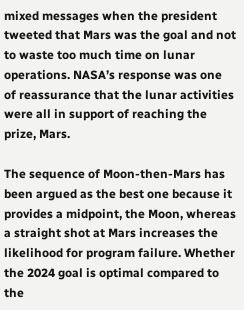mixed messages when the president tweeted that Mars was the goal and not to waste too much time on lunar operations. NASA’s response was one of reassurance that the lunar activities were all in support of reaching the prize, Mars.

The sequence of Moon-then-Mars has been argued as the best one because it provides a midpoint, the Moon, whereas a straight shot at Mars increases the likelihood for program failure. Whether the 2024 goal is optimal compared to the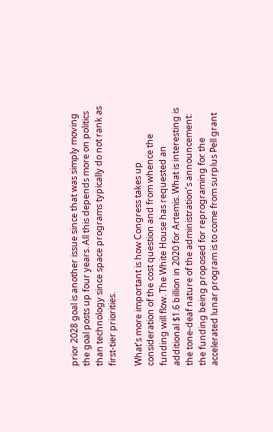prior 2028 goal is another issue since that was simply moving the goal posts up four years. All this depends more on politics than technology since space programs typically do not rank as first-tier priorities.

What’s more important is how Congress takes up consideration of the cost question and from whence the funding will flow. The White House has requested an additional $1.6 billion in 2020 for Artemis. What is interesting is the tone-deaf nature of the administration’s announcement: the funding being proposed for reprograming for the accelerated lunar program is to come from surplus Pell grant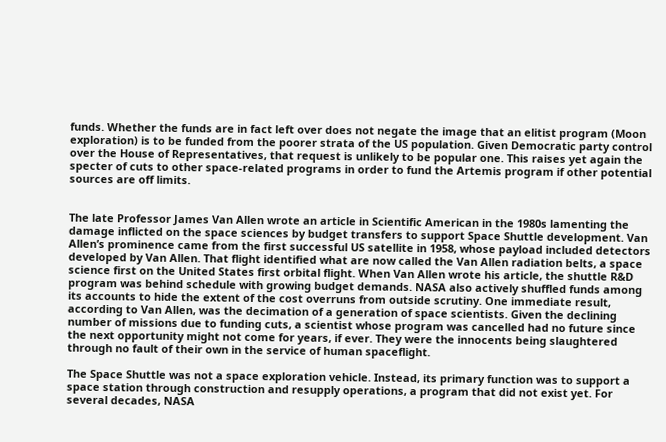funds. Whether the funds are in fact left over does not negate the image that an elitist program (Moon exploration) is to be funded from the poorer strata of the US population. Given Democratic party control over the House of Representatives, that request is unlikely to be popular one. This raises yet again the specter of cuts to other space-related programs in order to fund the Artemis program if other potential sources are off limits.


The late Professor James Van Allen wrote an article in Scientific American in the 1980s lamenting the damage inflicted on the space sciences by budget transfers to support Space Shuttle development. Van Allen’s prominence came from the first successful US satellite in 1958, whose payload included detectors developed by Van Allen. That flight identified what are now called the Van Allen radiation belts, a space science first on the United States first orbital flight. When Van Allen wrote his article, the shuttle R&D program was behind schedule with growing budget demands. NASA also actively shuffled funds among its accounts to hide the extent of the cost overruns from outside scrutiny. One immediate result, according to Van Allen, was the decimation of a generation of space scientists. Given the declining number of missions due to funding cuts, a scientist whose program was cancelled had no future since the next opportunity might not come for years, if ever. They were the innocents being slaughtered through no fault of their own in the service of human spaceflight.

The Space Shuttle was not a space exploration vehicle. Instead, its primary function was to support a space station through construction and resupply operations, a program that did not exist yet. For several decades, NASA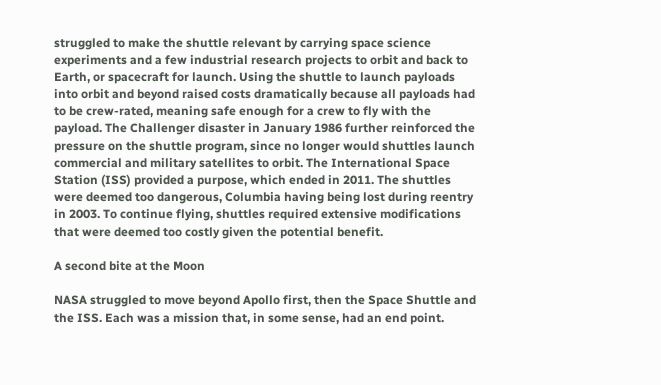struggled to make the shuttle relevant by carrying space science experiments and a few industrial research projects to orbit and back to Earth, or spacecraft for launch. Using the shuttle to launch payloads into orbit and beyond raised costs dramatically because all payloads had to be crew-rated, meaning safe enough for a crew to fly with the payload. The Challenger disaster in January 1986 further reinforced the pressure on the shuttle program, since no longer would shuttles launch commercial and military satellites to orbit. The International Space Station (ISS) provided a purpose, which ended in 2011. The shuttles were deemed too dangerous, Columbia having being lost during reentry in 2003. To continue flying, shuttles required extensive modifications that were deemed too costly given the potential benefit.

A second bite at the Moon

NASA struggled to move beyond Apollo first, then the Space Shuttle and the ISS. Each was a mission that, in some sense, had an end point.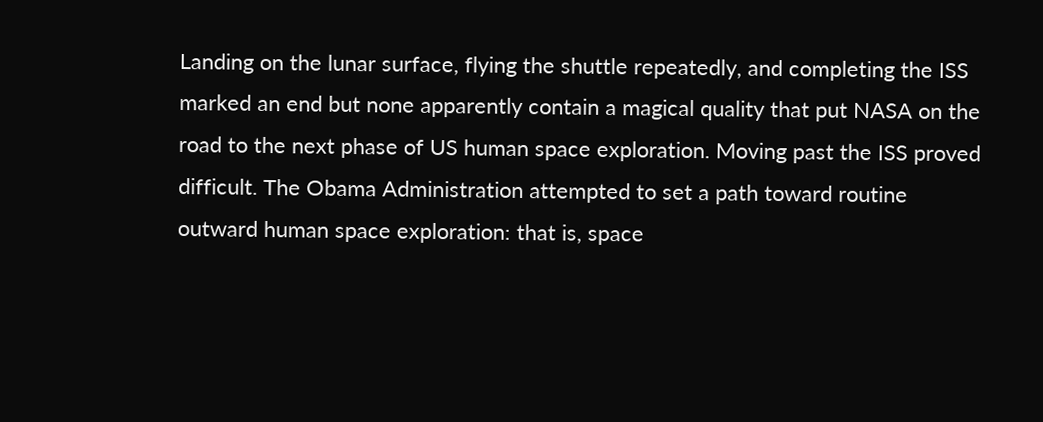Landing on the lunar surface, flying the shuttle repeatedly, and completing the ISS marked an end but none apparently contain a magical quality that put NASA on the road to the next phase of US human space exploration. Moving past the ISS proved difficult. The Obama Administration attempted to set a path toward routine outward human space exploration: that is, space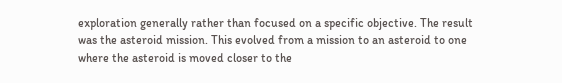exploration generally rather than focused on a specific objective. The result was the asteroid mission. This evolved from a mission to an asteroid to one where the asteroid is moved closer to the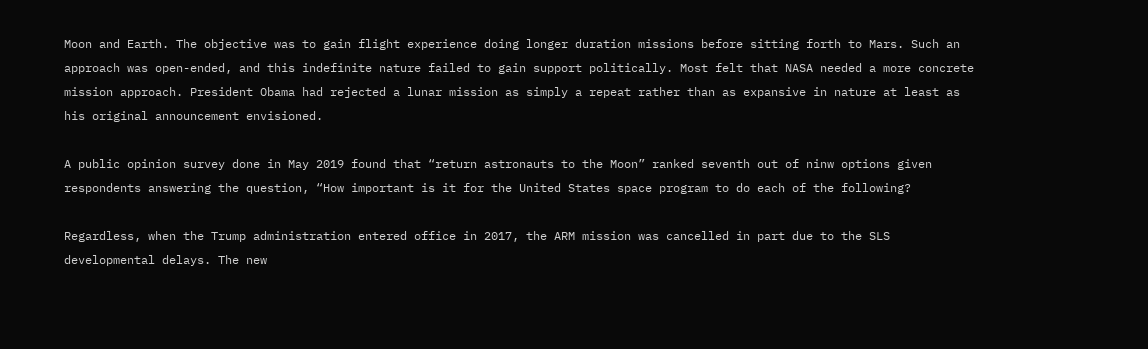Moon and Earth. The objective was to gain flight experience doing longer duration missions before sitting forth to Mars. Such an approach was open-ended, and this indefinite nature failed to gain support politically. Most felt that NASA needed a more concrete mission approach. President Obama had rejected a lunar mission as simply a repeat rather than as expansive in nature at least as his original announcement envisioned.

A public opinion survey done in May 2019 found that “return astronauts to the Moon” ranked seventh out of ninw options given respondents answering the question, “How important is it for the United States space program to do each of the following?

Regardless, when the Trump administration entered office in 2017, the ARM mission was cancelled in part due to the SLS developmental delays. The new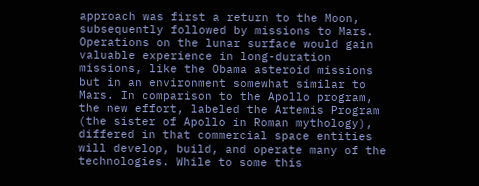approach was first a return to the Moon, subsequently followed by missions to Mars. Operations on the lunar surface would gain valuable experience in long-duration missions, like the Obama asteroid missions but in an environment somewhat similar to Mars. In comparison to the Apollo program, the new effort, labeled the Artemis Program (the sister of Apollo in Roman mythology), differed in that commercial space entities will develop, build, and operate many of the technologies. While to some this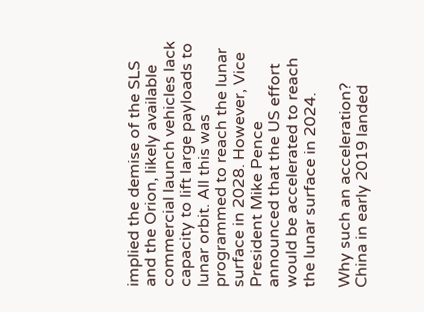implied the demise of the SLS and the Orion, likely available commercial launch vehicles lack capacity to lift large payloads to lunar orbit. All this was programmed to reach the lunar surface in 2028. However, Vice President Mike Pence announced that the US effort would be accelerated to reach the lunar surface in 2024.

Why such an acceleration? China in early 2019 landed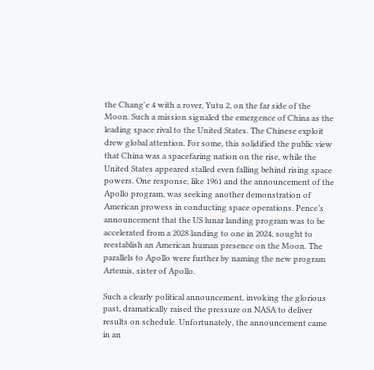the Chang'e 4 with a rover, Yutu 2, on the far side of the Moon. Such a mission signaled the emergence of China as the leading space rival to the United States. The Chinese exploit drew global attention. For some, this solidified the public view that China was a spacefaring nation on the rise, while the United States appeared stalled even falling behind rising space powers. One response, like 1961 and the announcement of the Apollo program, was seeking another demonstration of American prowess in conducting space operations. Pence’s announcement that the US lunar landing program was to be accelerated from a 2028 landing to one in 2024, sought to reestablish an American human presence on the Moon. The parallels to Apollo were further by naming the new program Artemis, sister of Apollo.

Such a clearly political announcement, invoking the glorious past, dramatically raised the pressure on NASA to deliver results on schedule. Unfortunately, the announcement came in an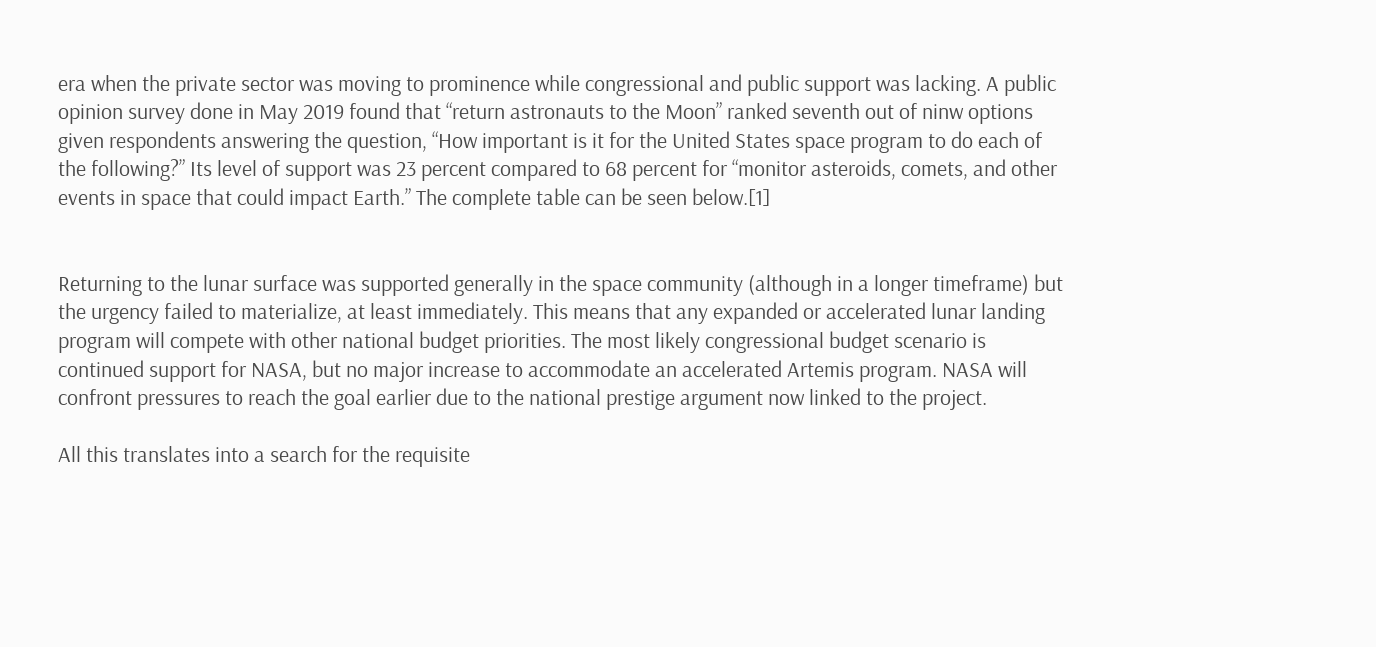era when the private sector was moving to prominence while congressional and public support was lacking. A public opinion survey done in May 2019 found that “return astronauts to the Moon” ranked seventh out of ninw options given respondents answering the question, “How important is it for the United States space program to do each of the following?” Its level of support was 23 percent compared to 68 percent for “monitor asteroids, comets, and other events in space that could impact Earth.” The complete table can be seen below.[1]


Returning to the lunar surface was supported generally in the space community (although in a longer timeframe) but the urgency failed to materialize, at least immediately. This means that any expanded or accelerated lunar landing program will compete with other national budget priorities. The most likely congressional budget scenario is continued support for NASA, but no major increase to accommodate an accelerated Artemis program. NASA will confront pressures to reach the goal earlier due to the national prestige argument now linked to the project.

All this translates into a search for the requisite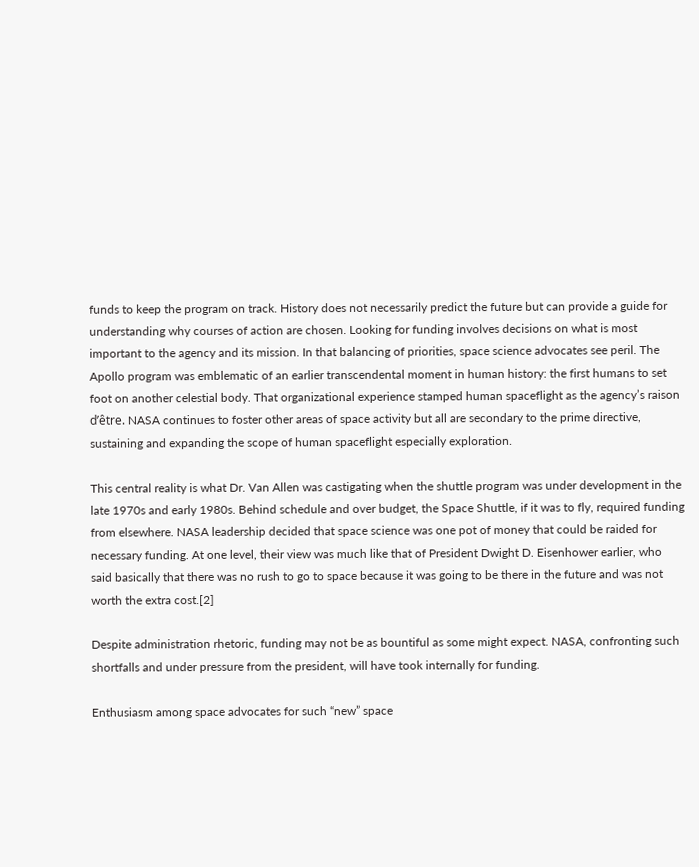funds to keep the program on track. History does not necessarily predict the future but can provide a guide for understanding why courses of action are chosen. Looking for funding involves decisions on what is most important to the agency and its mission. In that balancing of priorities, space science advocates see peril. The Apollo program was emblematic of an earlier transcendental moment in human history: the first humans to set foot on another celestial body. That organizational experience stamped human spaceflight as the agency’s raison d’être. NASA continues to foster other areas of space activity but all are secondary to the prime directive, sustaining and expanding the scope of human spaceflight especially exploration.

This central reality is what Dr. Van Allen was castigating when the shuttle program was under development in the late 1970s and early 1980s. Behind schedule and over budget, the Space Shuttle, if it was to fly, required funding from elsewhere. NASA leadership decided that space science was one pot of money that could be raided for necessary funding. At one level, their view was much like that of President Dwight D. Eisenhower earlier, who said basically that there was no rush to go to space because it was going to be there in the future and was not worth the extra cost.[2]

Despite administration rhetoric, funding may not be as bountiful as some might expect. NASA, confronting such shortfalls and under pressure from the president, will have took internally for funding.

Enthusiasm among space advocates for such “new” space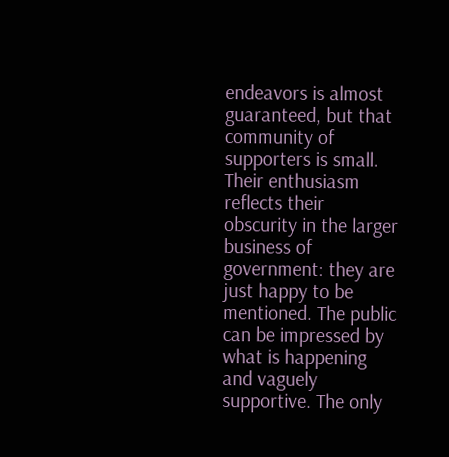endeavors is almost guaranteed, but that community of supporters is small. Their enthusiasm reflects their obscurity in the larger business of government: they are just happy to be mentioned. The public can be impressed by what is happening and vaguely supportive. The only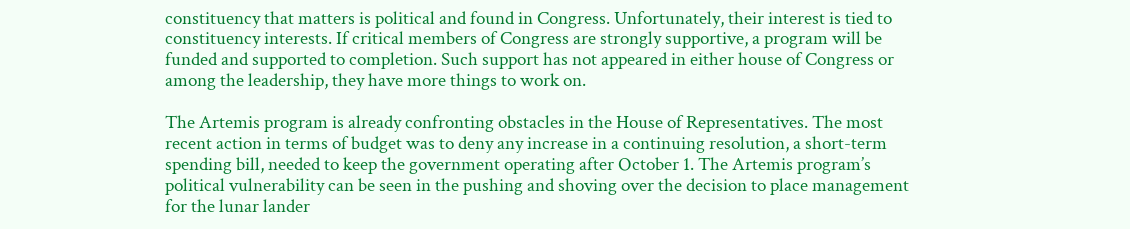constituency that matters is political and found in Congress. Unfortunately, their interest is tied to constituency interests. If critical members of Congress are strongly supportive, a program will be funded and supported to completion. Such support has not appeared in either house of Congress or among the leadership, they have more things to work on.

The Artemis program is already confronting obstacles in the House of Representatives. The most recent action in terms of budget was to deny any increase in a continuing resolution, a short-term spending bill, needed to keep the government operating after October 1. The Artemis program’s political vulnerability can be seen in the pushing and shoving over the decision to place management for the lunar lander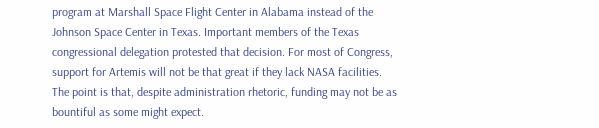program at Marshall Space Flight Center in Alabama instead of the Johnson Space Center in Texas. Important members of the Texas congressional delegation protested that decision. For most of Congress, support for Artemis will not be that great if they lack NASA facilities. The point is that, despite administration rhetoric, funding may not be as bountiful as some might expect.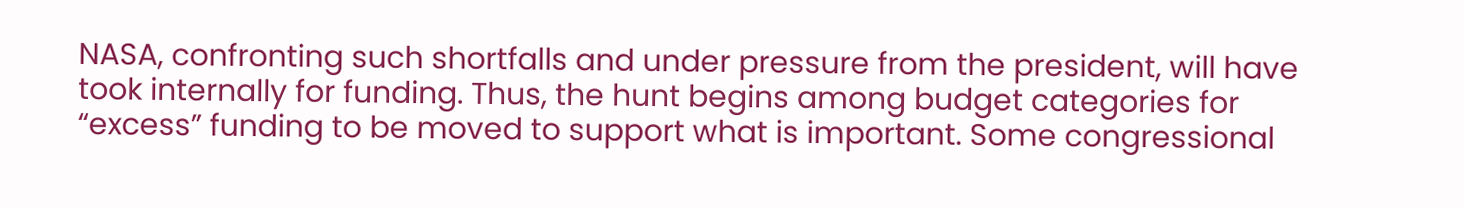NASA, confronting such shortfalls and under pressure from the president, will have took internally for funding. Thus, the hunt begins among budget categories for “excess” funding to be moved to support what is important. Some congressional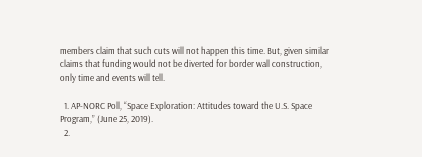members claim that such cuts will not happen this time. But, given similar claims that funding would not be diverted for border wall construction, only time and events will tell.

  1. AP-NORC Poll, “Space Exploration: Attitudes toward the U.S. Space Program,” (June 25, 2019).
  2.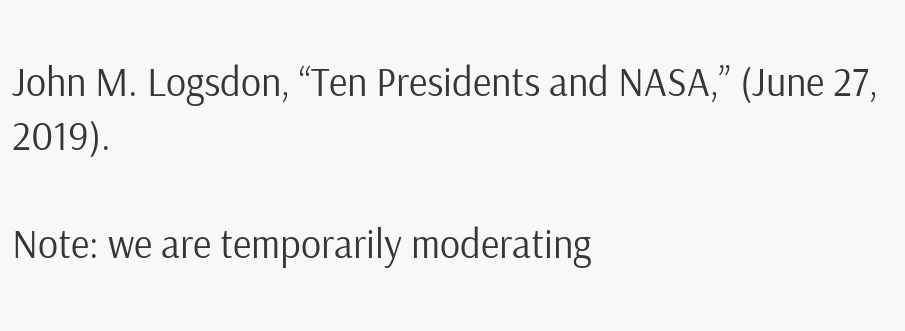John M. Logsdon, “Ten Presidents and NASA,” (June 27, 2019).

Note: we are temporarily moderating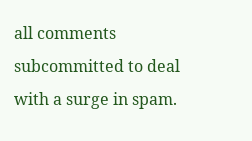all comments subcommitted to deal with a surge in spam.